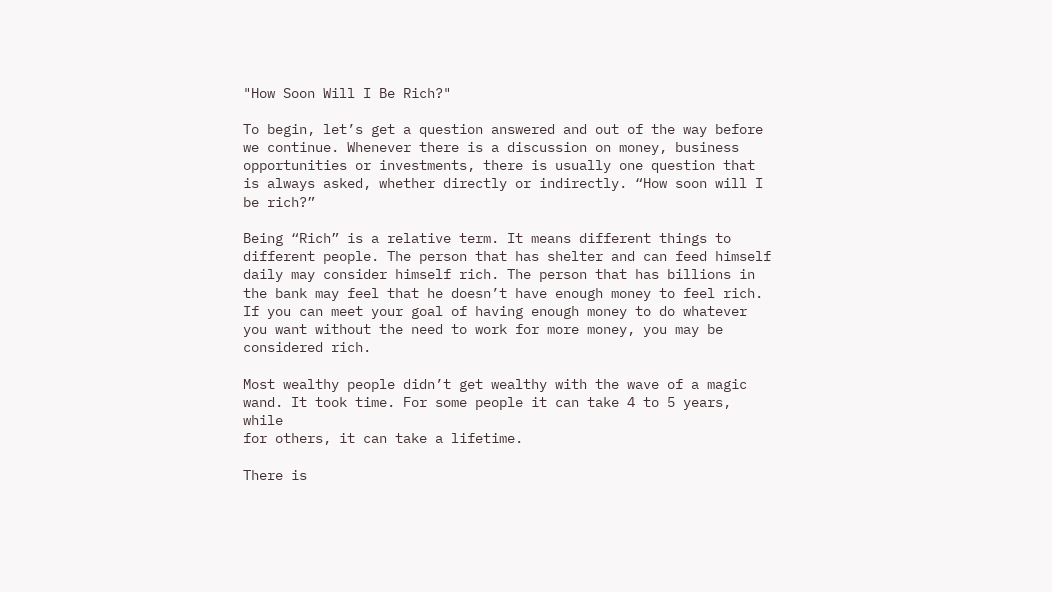"How Soon Will I Be Rich?"

To begin, let’s get a question answered and out of the way before
we continue. Whenever there is a discussion on money, business opportunities or investments, there is usually one question that is always asked, whether directly or indirectly. “How soon will I be rich?”

Being “Rich” is a relative term. It means different things to different people. The person that has shelter and can feed himself daily may consider himself rich. The person that has billions in the bank may feel that he doesn’t have enough money to feel rich. If you can meet your goal of having enough money to do whatever you want without the need to work for more money, you may be considered rich.

Most wealthy people didn’t get wealthy with the wave of a magic wand. It took time. For some people it can take 4 to 5 years, while
for others, it can take a lifetime.

There is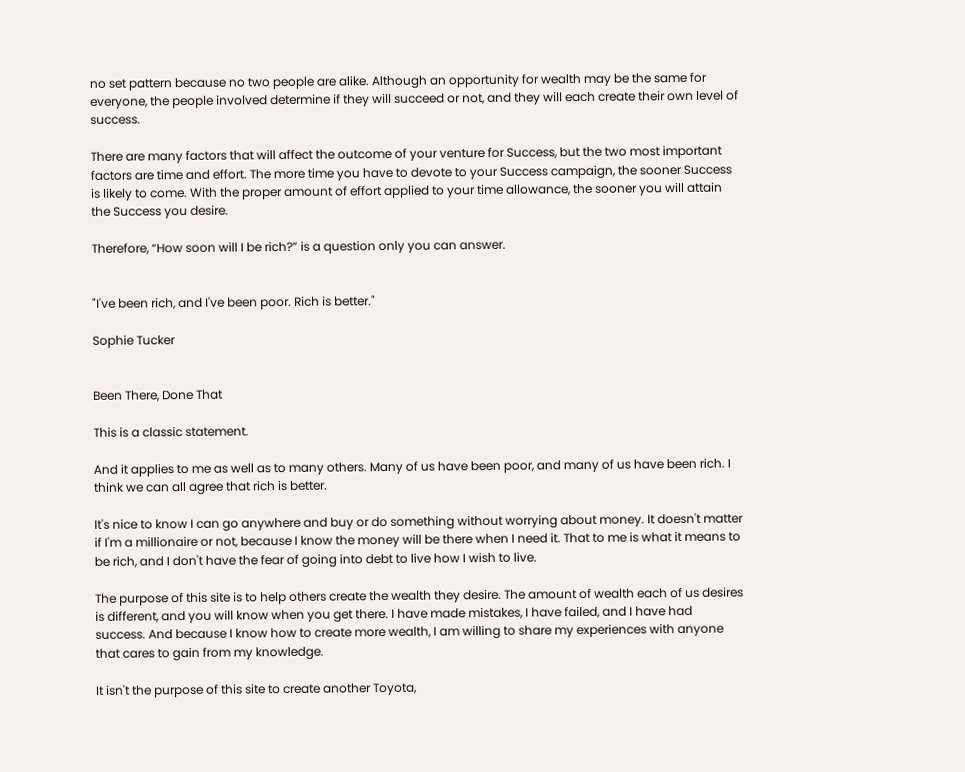no set pattern because no two people are alike. Although an opportunity for wealth may be the same for everyone, the people involved determine if they will succeed or not, and they will each create their own level of success.

There are many factors that will affect the outcome of your venture for Success, but the two most important factors are time and effort. The more time you have to devote to your Success campaign, the sooner Success is likely to come. With the proper amount of effort applied to your time allowance, the sooner you will attain the Success you desire.

Therefore, “How soon will I be rich?” is a question only you can answer.


"I've been rich, and I've been poor. Rich is better."

Sophie Tucker


Been There, Done That

This is a classic statement.

And it applies to me as well as to many others. Many of us have been poor, and many of us have been rich. I think we can all agree that rich is better.

It's nice to know I can go anywhere and buy or do something without worrying about money. It doesn't matter if I'm a millionaire or not, because I know the money will be there when I need it. That to me is what it means to be rich, and I don't have the fear of going into debt to live how I wish to live.

The purpose of this site is to help others create the wealth they desire. The amount of wealth each of us desires is different, and you will know when you get there. I have made mistakes, I have failed, and I have had success. And because I know how to create more wealth, I am willing to share my experiences with anyone that cares to gain from my knowledge.

It isn't the purpose of this site to create another Toyota,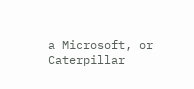a Microsoft, or Caterpillar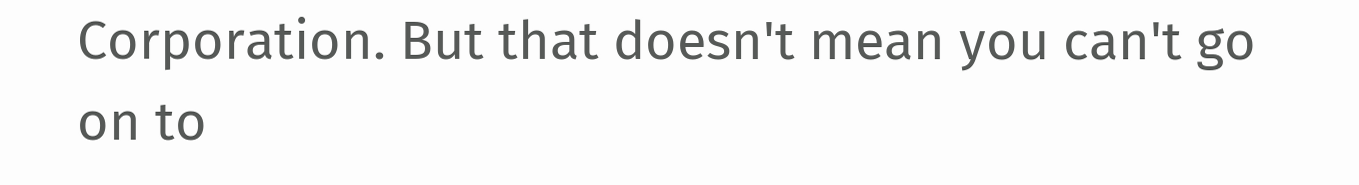Corporation. But that doesn't mean you can't go on to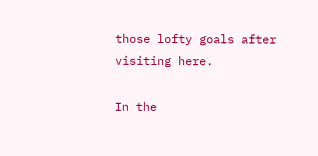those lofty goals after visiting here.

In the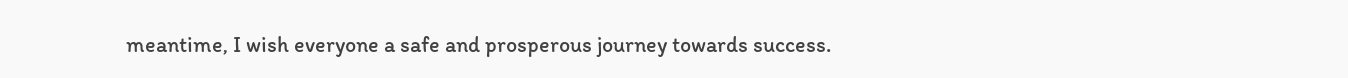meantime, I wish everyone a safe and prosperous journey towards success.